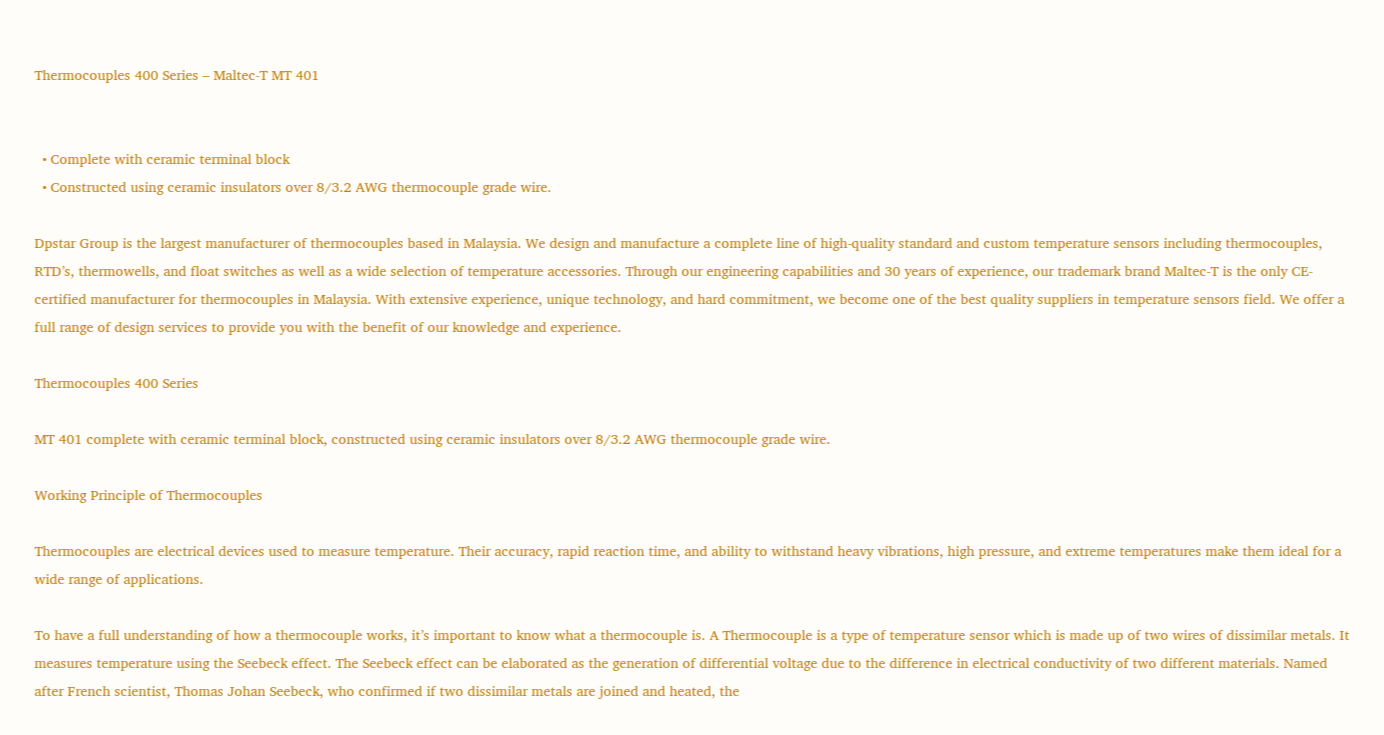Thermocouples 400 Series – Maltec-T MT 401


  • Complete with ceramic terminal block
  • Constructed using ceramic insulators over 8/3.2 AWG thermocouple grade wire.

Dpstar Group is the largest manufacturer of thermocouples based in Malaysia. We design and manufacture a complete line of high-quality standard and custom temperature sensors including thermocouples, RTD’s, thermowells, and float switches as well as a wide selection of temperature accessories. Through our engineering capabilities and 30 years of experience, our trademark brand Maltec-T is the only CE-certified manufacturer for thermocouples in Malaysia. With extensive experience, unique technology, and hard commitment, we become one of the best quality suppliers in temperature sensors field. We offer a full range of design services to provide you with the benefit of our knowledge and experience.

Thermocouples 400 Series

MT 401 complete with ceramic terminal block, constructed using ceramic insulators over 8/3.2 AWG thermocouple grade wire.

Working Principle of Thermocouples

Thermocouples are electrical devices used to measure temperature. Their accuracy, rapid reaction time, and ability to withstand heavy vibrations, high pressure, and extreme temperatures make them ideal for a wide range of applications.

To have a full understanding of how a thermocouple works, it’s important to know what a thermocouple is. A Thermocouple is a type of temperature sensor which is made up of two wires of dissimilar metals. It measures temperature using the Seebeck effect. The Seebeck effect can be elaborated as the generation of differential voltage due to the difference in electrical conductivity of two different materials. Named after French scientist, Thomas Johan Seebeck, who confirmed if two dissimilar metals are joined and heated, the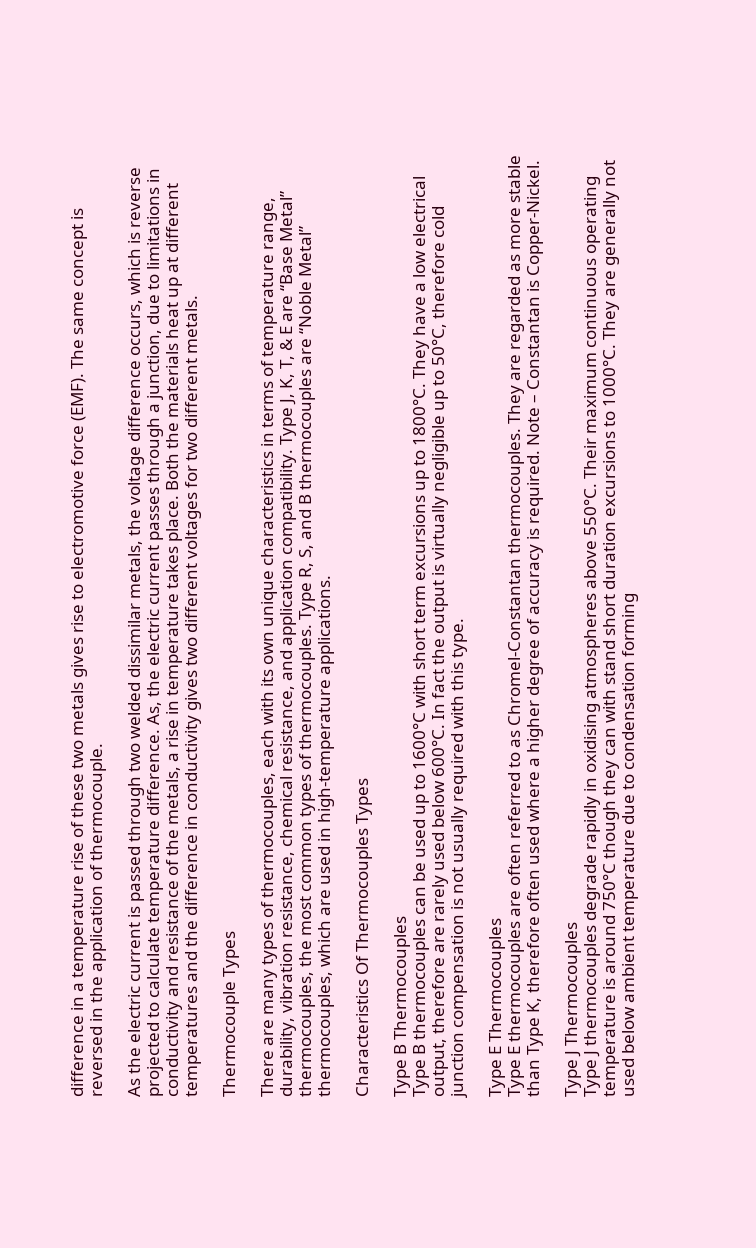difference in a temperature rise of these two metals gives rise to electromotive force (EMF). The same concept is reversed in the application of thermocouple.

As the electric current is passed through two welded dissimilar metals, the voltage difference occurs, which is reverse projected to calculate temperature difference. As, the electric current passes through a junction, due to limitations in conductivity and resistance of the metals, a rise in temperature takes place. Both the materials heat up at different temperatures and the difference in conductivity gives two different voltages for two different metals.

Thermocouple Types

There are many types of thermocouples, each with its own unique characteristics in terms of temperature range, durability, vibration resistance, chemical resistance, and application compatibility. Type J, K, T, & E are “Base Metal” thermocouples, the most common types of thermocouples. Type R, S, and B thermocouples are “Noble Metal” thermocouples, which are used in high-temperature applications.

Characteristics Of Thermocouples Types

Type B Thermocouples
Type B thermocouples can be used up to 1600°C with short term excursions up to 1800°C. They have a low electrical output, therefore are rarely used below 600°C. In fact the output is virtually negligible up to 50°C, therefore cold junction compensation is not usually required with this type.

Type E Thermocouples
Type E thermocouples are often referred to as Chromel-Constantan thermocouples. They are regarded as more stable than Type K, therefore often used where a higher degree of accuracy is required. Note – Constantan is Copper-Nickel.

Type J Thermocouples
Type J thermocouples degrade rapidly in oxidising atmospheres above 550°C. Their maximum continuous operating temperature is around 750°C though they can with stand short duration excursions to 1000°C. They are generally not used below ambient temperature due to condensation forming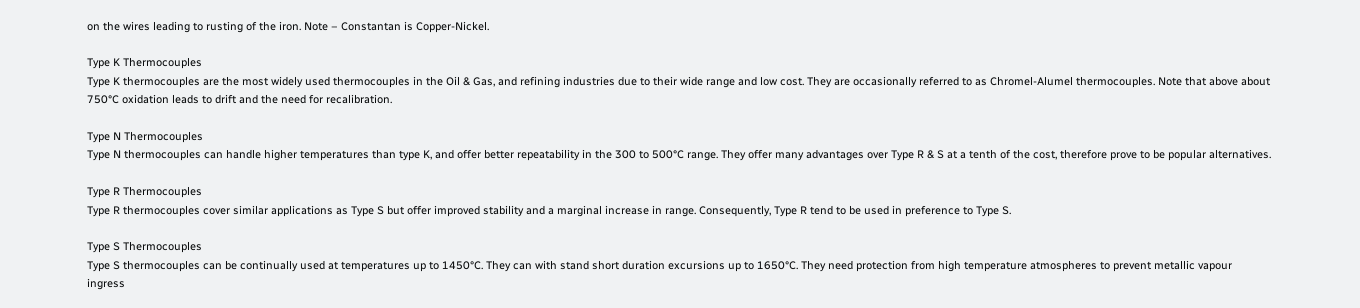on the wires leading to rusting of the iron. Note – Constantan is Copper-Nickel.

Type K Thermocouples
Type K thermocouples are the most widely used thermocouples in the Oil & Gas, and refining industries due to their wide range and low cost. They are occasionally referred to as Chromel-Alumel thermocouples. Note that above about 750°C oxidation leads to drift and the need for recalibration.

Type N Thermocouples
Type N thermocouples can handle higher temperatures than type K, and offer better repeatability in the 300 to 500°C range. They offer many advantages over Type R & S at a tenth of the cost, therefore prove to be popular alternatives.

Type R Thermocouples
Type R thermocouples cover similar applications as Type S but offer improved stability and a marginal increase in range. Consequently, Type R tend to be used in preference to Type S.

Type S Thermocouples
Type S thermocouples can be continually used at temperatures up to 1450°C. They can with stand short duration excursions up to 1650°C. They need protection from high temperature atmospheres to prevent metallic vapour ingress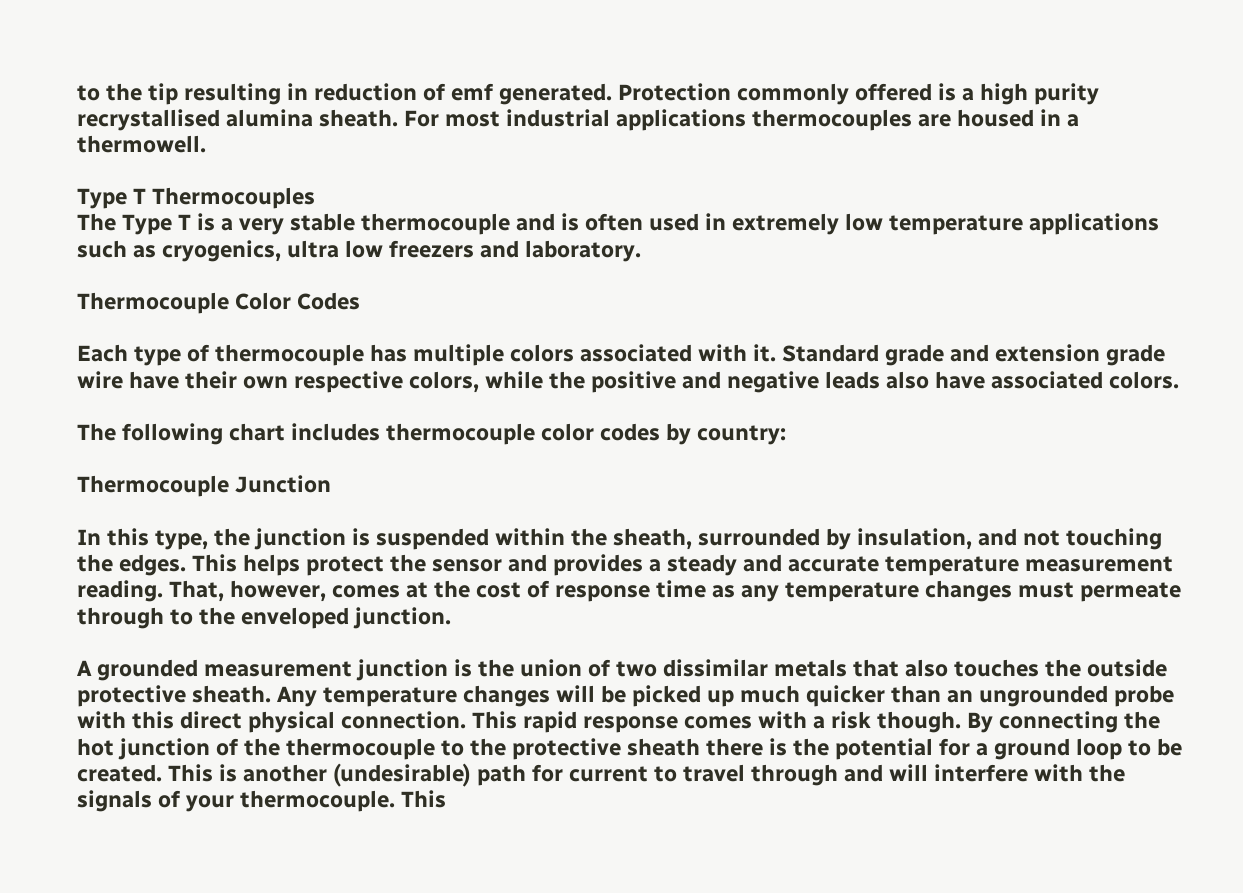to the tip resulting in reduction of emf generated. Protection commonly offered is a high purity recrystallised alumina sheath. For most industrial applications thermocouples are housed in a thermowell.

Type T Thermocouples
The Type T is a very stable thermocouple and is often used in extremely low temperature applications such as cryogenics, ultra low freezers and laboratory.

Thermocouple Color Codes

Each type of thermocouple has multiple colors associated with it. Standard grade and extension grade wire have their own respective colors, while the positive and negative leads also have associated colors.

The following chart includes thermocouple color codes by country:

Thermocouple Junction

In this type, the junction is suspended within the sheath, surrounded by insulation, and not touching the edges. This helps protect the sensor and provides a steady and accurate temperature measurement reading. That, however, comes at the cost of response time as any temperature changes must permeate through to the enveloped junction.

A grounded measurement junction is the union of two dissimilar metals that also touches the outside protective sheath. Any temperature changes will be picked up much quicker than an ungrounded probe with this direct physical connection. This rapid response comes with a risk though. By connecting the hot junction of the thermocouple to the protective sheath there is the potential for a ground loop to be created. This is another (undesirable) path for current to travel through and will interfere with the signals of your thermocouple. This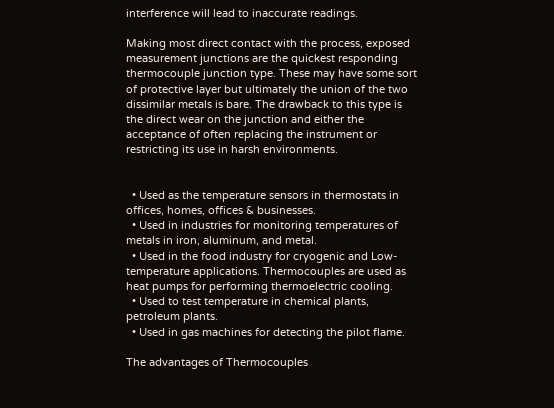interference will lead to inaccurate readings.

Making most direct contact with the process, exposed measurement junctions are the quickest responding thermocouple junction type. These may have some sort of protective layer but ultimately the union of the two dissimilar metals is bare. The drawback to this type is the direct wear on the junction and either the acceptance of often replacing the instrument or restricting its use in harsh environments.


  • Used as the temperature sensors in thermostats in offices, homes, offices & businesses.
  • Used in industries for monitoring temperatures of metals in iron, aluminum, and metal.
  • Used in the food industry for cryogenic and Low-temperature applications. Thermocouples are used as heat pumps for performing thermoelectric cooling.
  • Used to test temperature in chemical plants, petroleum plants.
  • Used in gas machines for detecting the pilot flame.

The advantages of Thermocouples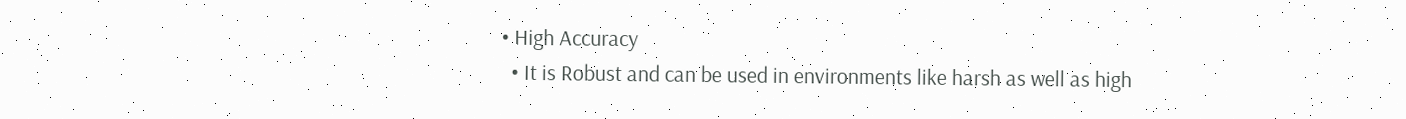• High Accuracy
  • It is Robust and can be used in environments like harsh as well as high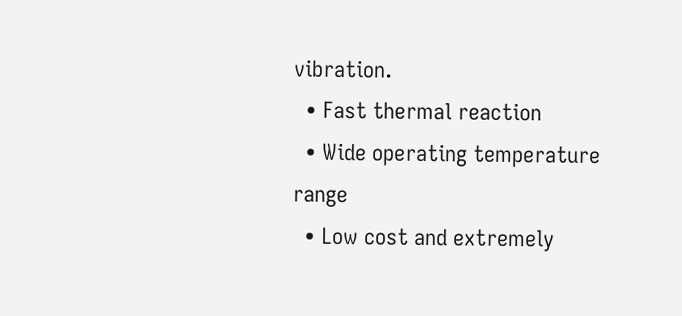vibration.
  • Fast thermal reaction
  • Wide operating temperature range
  • Low cost and extremely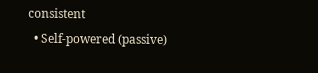consistent
  • Self-powered (passive)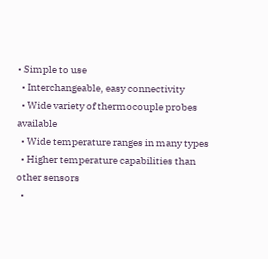• Simple to use
  • Interchangeable, easy connectivity
  • Wide variety of thermocouple probes available
  • Wide temperature ranges in many types
  • Higher temperature capabilities than other sensors
  •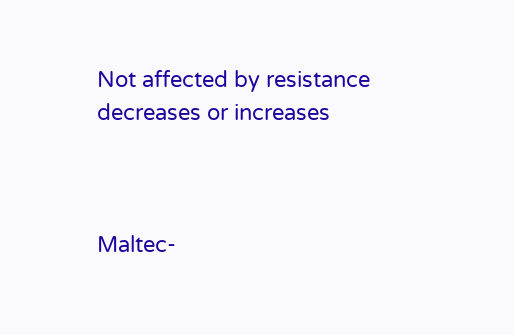Not affected by resistance decreases or increases



Maltec-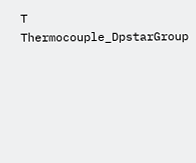T Thermocouple_DpstarGroup